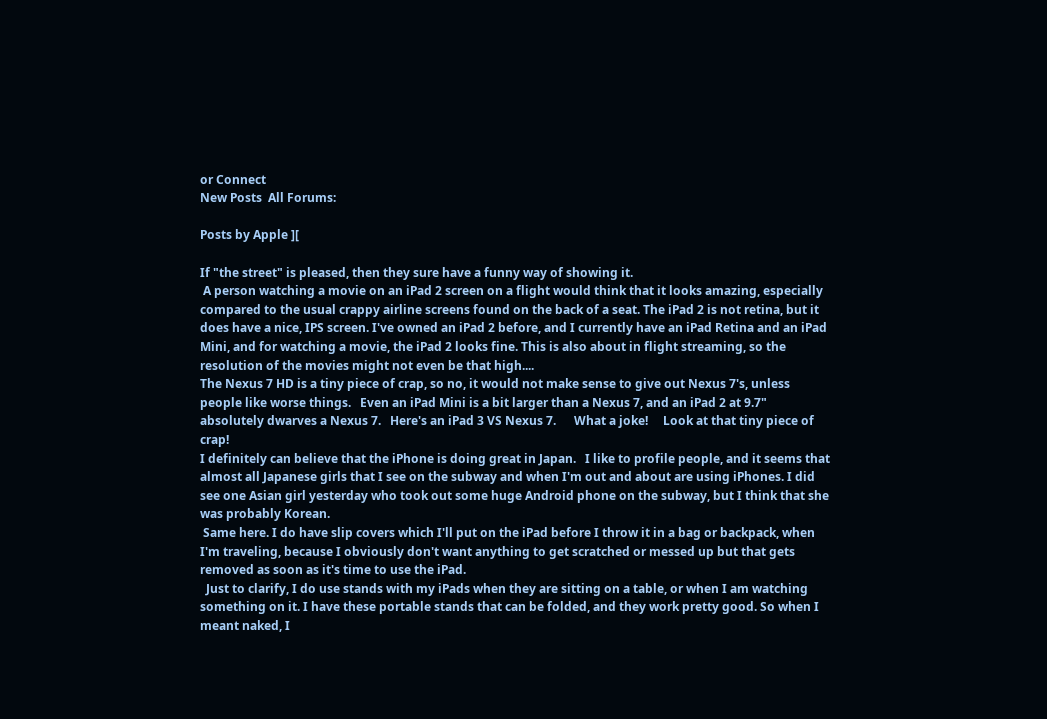or Connect
New Posts  All Forums:

Posts by Apple ][

If "the street" is pleased, then they sure have a funny way of showing it.
 A person watching a movie on an iPad 2 screen on a flight would think that it looks amazing, especially compared to the usual crappy airline screens found on the back of a seat. The iPad 2 is not retina, but it does have a nice, IPS screen. I've owned an iPad 2 before, and I currently have an iPad Retina and an iPad Mini, and for watching a movie, the iPad 2 looks fine. This is also about in flight streaming, so the resolution of the movies might not even be that high....
The Nexus 7 HD is a tiny piece of crap, so no, it would not make sense to give out Nexus 7's, unless people like worse things.   Even an iPad Mini is a bit larger than a Nexus 7, and an iPad 2 at 9.7" absolutely dwarves a Nexus 7.   Here's an iPad 3 VS Nexus 7.      What a joke!     Look at that tiny piece of crap!
I definitely can believe that the iPhone is doing great in Japan.   I like to profile people, and it seems that almost all Japanese girls that I see on the subway and when I'm out and about are using iPhones. I did see one Asian girl yesterday who took out some huge Android phone on the subway, but I think that she was probably Korean.
 Same here. I do have slip covers which I'll put on the iPad before I throw it in a bag or backpack, when I'm traveling, because I obviously don't want anything to get scratched or messed up but that gets removed as soon as it's time to use the iPad.
  Just to clarify, I do use stands with my iPads when they are sitting on a table, or when I am watching something on it. I have these portable stands that can be folded, and they work pretty good. So when I meant naked, I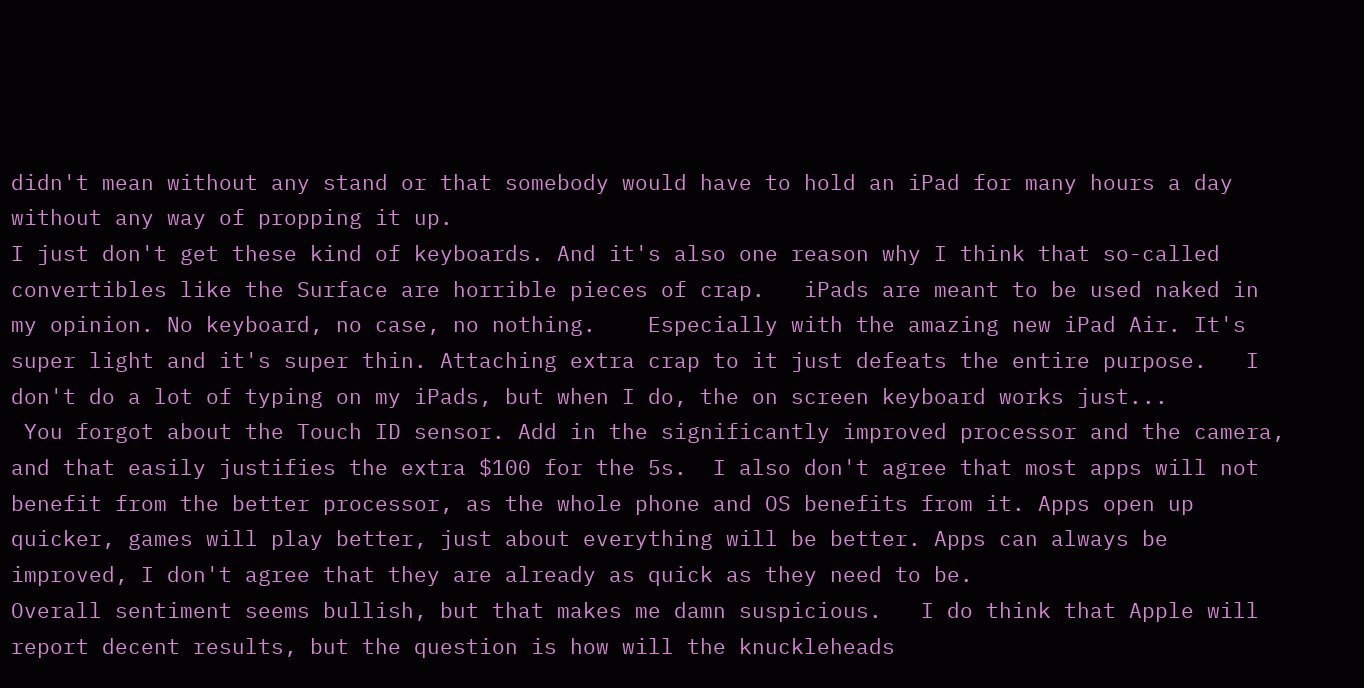didn't mean without any stand or that somebody would have to hold an iPad for many hours a day without any way of propping it up.
I just don't get these kind of keyboards. And it's also one reason why I think that so-called convertibles like the Surface are horrible pieces of crap.   iPads are meant to be used naked in my opinion. No keyboard, no case, no nothing.    Especially with the amazing new iPad Air. It's super light and it's super thin. Attaching extra crap to it just defeats the entire purpose.   I don't do a lot of typing on my iPads, but when I do, the on screen keyboard works just...
 You forgot about the Touch ID sensor. Add in the significantly improved processor and the camera, and that easily justifies the extra $100 for the 5s.  I also don't agree that most apps will not benefit from the better processor, as the whole phone and OS benefits from it. Apps open up quicker, games will play better, just about everything will be better. Apps can always be improved, I don't agree that they are already as quick as they need to be.
Overall sentiment seems bullish, but that makes me damn suspicious.   I do think that Apple will report decent results, but the question is how will the knuckleheads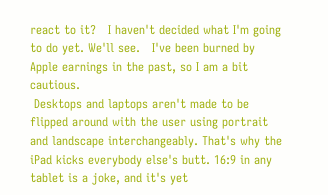react to it?   I haven't decided what I'm going to do yet. We'll see.   I've been burned by Apple earnings in the past, so I am a bit cautious.
 Desktops and laptops aren't made to be flipped around with the user using portrait and landscape interchangeably. That's why the iPad kicks everybody else's butt. 16:9 in any tablet is a joke, and it's yet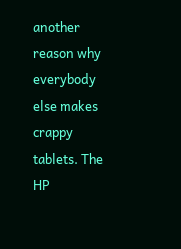another reason why everybody else makes crappy tablets. The HP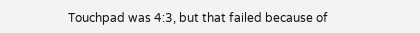Touchpad was 4:3, but that failed because of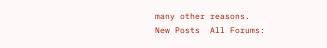many other reasons.
New Posts  All Forums: